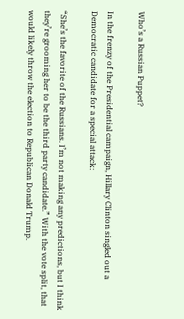Who’s a Russian Puppet?

In the frenzy of the Presidential campaign, Hillary Clinton singled out a Democratic candidate for a special attack:

“She’s the favorite of the Russians. I’m not making any predictions, but I think they’re grooming her to be the third party candidate.” With the vote split, that would likely throw the election to Republican Donald Trump.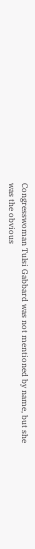Congresswoman Tulsi Gabbard was not mentioned by name, but she was the obvious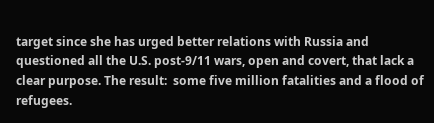target since she has urged better relations with Russia and questioned all the U.S. post-9/11 wars, open and covert, that lack a clear purpose. The result:  some five million fatalities and a flood of refugees.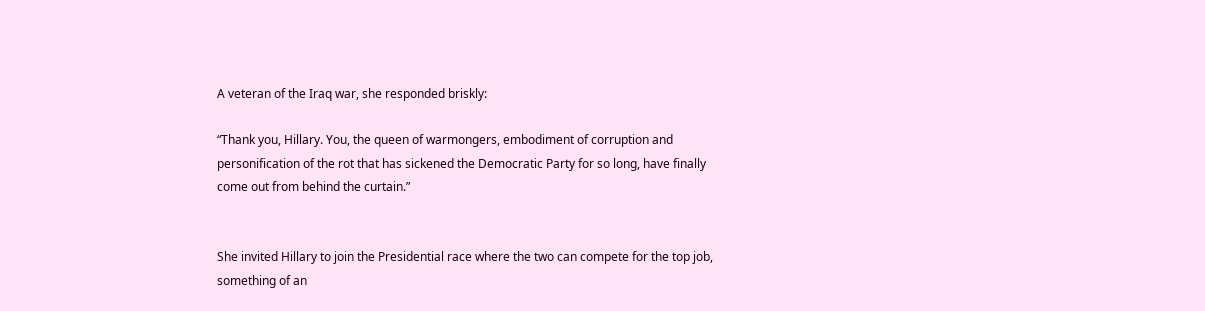A veteran of the Iraq war, she responded briskly:

“Thank you, Hillary. You, the queen of warmongers, embodiment of corruption and personification of the rot that has sickened the Democratic Party for so long, have finally come out from behind the curtain.”


She invited Hillary to join the Presidential race where the two can compete for the top job, something of an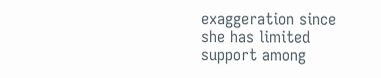exaggeration since she has limited support among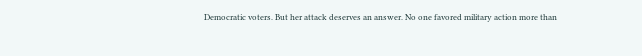Democratic voters. But her attack deserves an answer. No one favored military action more than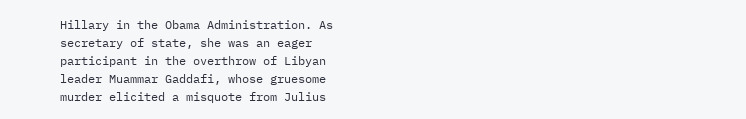Hillary in the Obama Administration. As secretary of state, she was an eager participant in the overthrow of Libyan leader Muammar Gaddafi, whose gruesome murder elicited a misquote from Julius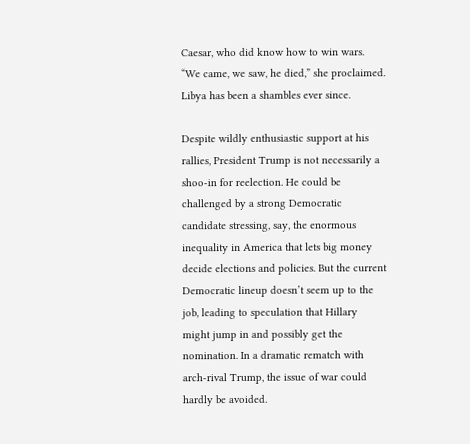Caesar, who did know how to win wars. “We came, we saw, he died,” she proclaimed. Libya has been a shambles ever since.

Despite wildly enthusiastic support at his rallies, President Trump is not necessarily a shoo-in for reelection. He could be challenged by a strong Democratic candidate stressing, say, the enormous inequality in America that lets big money decide elections and policies. But the current Democratic lineup doesn’t seem up to the job, leading to speculation that Hillary might jump in and possibly get the nomination. In a dramatic rematch with arch-rival Trump, the issue of war could hardly be avoided.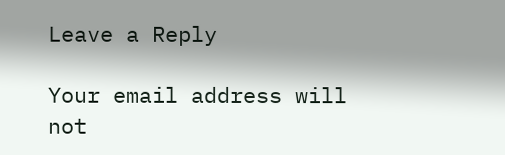Leave a Reply

Your email address will not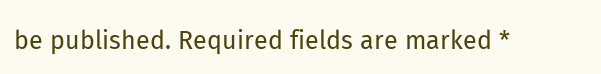be published. Required fields are marked *